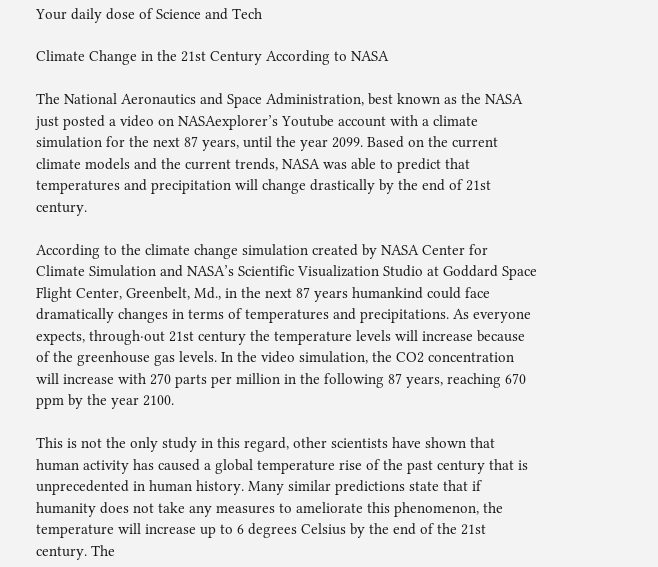Your daily dose of Science and Tech

Climate Change in the 21st Century According to NASA

The National Aeronautics and Space Administration, best known as the NASA just posted a video on NASAexplorer’s Youtube account with a climate simulation for the next 87 years, until the year 2099. Based on the current climate models and the current trends, NASA was able to predict that temperatures and precipitation will change drastically by the end of 21st century.

According to the climate change simulation created by NASA Center for Climate Simulation and NASA’s Scientific Visualization Studio at Goddard Space Flight Center, Greenbelt, Md., in the next 87 years humankind could face dramatically changes in terms of temperatures and precipitations. As everyone expects, through·out 21st century the temperature levels will increase because of the greenhouse gas levels. In the video simulation, the CO2 concentration will increase with 270 parts per million in the following 87 years, reaching 670 ppm by the year 2100.

This is not the only study in this regard, other scientists have shown that human activity has caused a global temperature rise of the past century that is unprecedented in human history. Many similar predictions state that if humanity does not take any measures to ameliorate this phenomenon, the temperature will increase up to 6 degrees Celsius by the end of the 21st century. The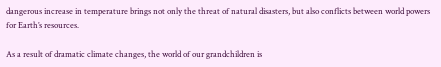dangerous increase in temperature brings not only the threat of natural disasters, but also conflicts between world powers for Earth’s resources.

As a result of dramatic climate changes, the world of our grandchildren is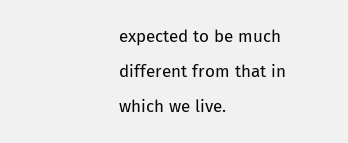expected to be much different from that in which we live.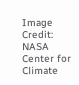Image Credit: NASA Center for Climate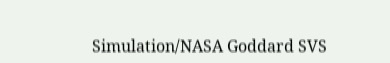Simulation/NASA Goddard SVS